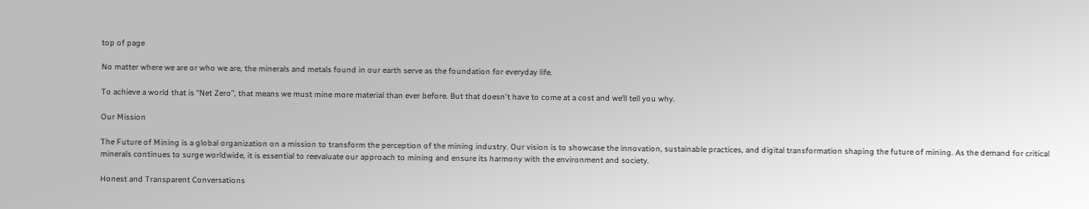top of page

No matter where we are or who we are, the minerals and metals found in our earth serve as the foundation for everyday life.

To achieve a world that is “Net Zero”, that means we must mine more material than ever before. But that doesn't have to come at a cost and we’ll tell you why.

Our Mission

The Future of Mining is a global organization on a mission to transform the perception of the mining industry. Our vision is to showcase the innovation, sustainable practices, and digital transformation shaping the future of mining. As the demand for critical minerals continues to surge worldwide, it is essential to reevaluate our approach to mining and ensure its harmony with the environment and society.

Honest and Transparent Conversations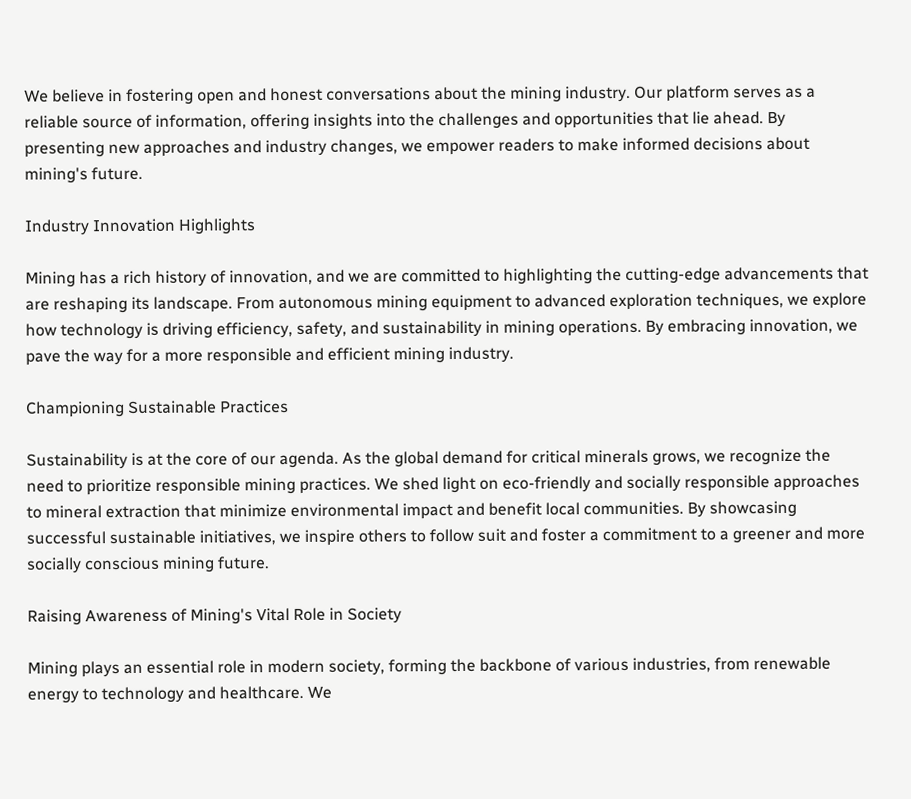We believe in fostering open and honest conversations about the mining industry. Our platform serves as a reliable source of information, offering insights into the challenges and opportunities that lie ahead. By presenting new approaches and industry changes, we empower readers to make informed decisions about mining's future.

Industry Innovation Highlights

Mining has a rich history of innovation, and we are committed to highlighting the cutting-edge advancements that are reshaping its landscape. From autonomous mining equipment to advanced exploration techniques, we explore how technology is driving efficiency, safety, and sustainability in mining operations. By embracing innovation, we pave the way for a more responsible and efficient mining industry.

Championing Sustainable Practices

Sustainability is at the core of our agenda. As the global demand for critical minerals grows, we recognize the need to prioritize responsible mining practices. We shed light on eco-friendly and socially responsible approaches to mineral extraction that minimize environmental impact and benefit local communities. By showcasing successful sustainable initiatives, we inspire others to follow suit and foster a commitment to a greener and more socially conscious mining future.

Raising Awareness of Mining's Vital Role in Society

Mining plays an essential role in modern society, forming the backbone of various industries, from renewable energy to technology and healthcare. We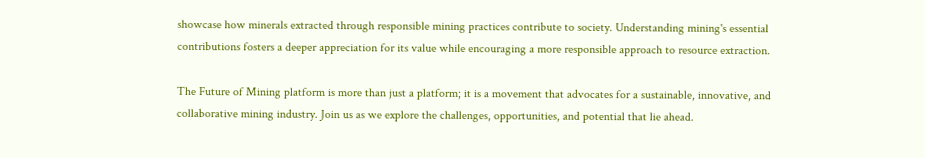showcase how minerals extracted through responsible mining practices contribute to society. Understanding mining's essential contributions fosters a deeper appreciation for its value while encouraging a more responsible approach to resource extraction.

The Future of Mining platform is more than just a platform; it is a movement that advocates for a sustainable, innovative, and collaborative mining industry. Join us as we explore the challenges, opportunities, and potential that lie ahead.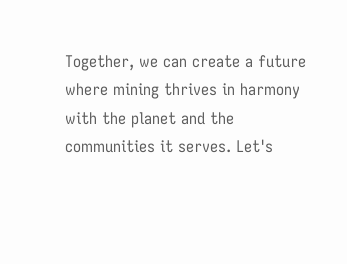Together, we can create a future where mining thrives in harmony with the planet and the communities it serves. Let's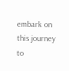embark on this journey to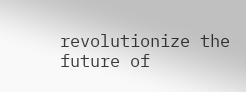revolutionize the future of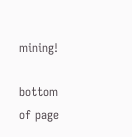mining!

bottom of page